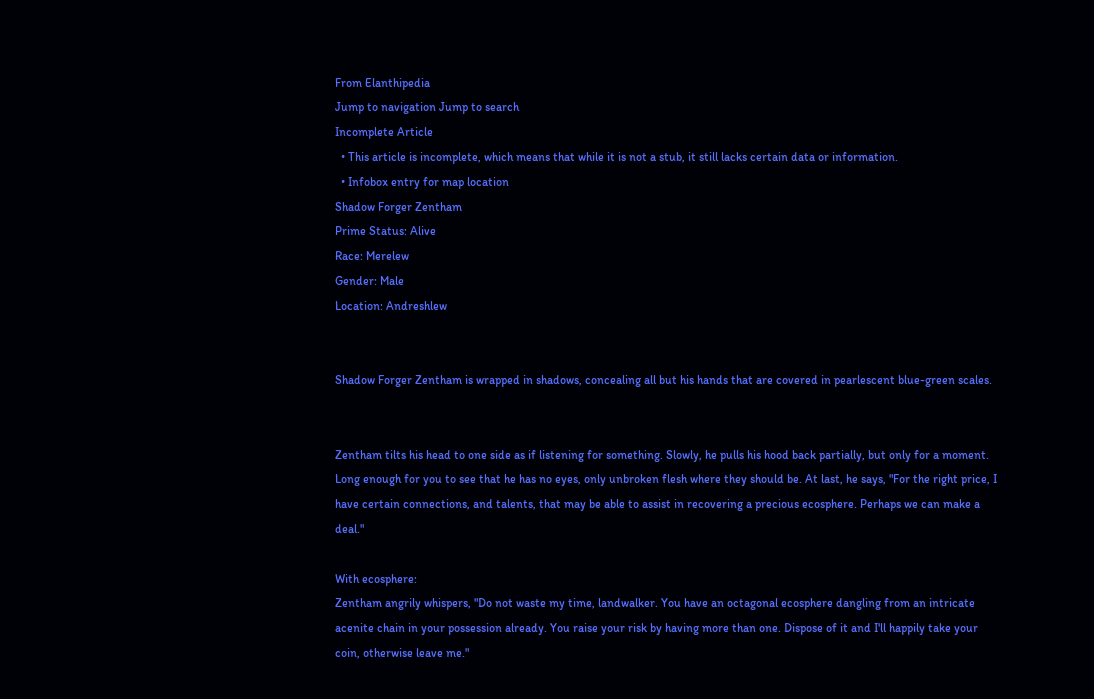From Elanthipedia
Jump to navigation Jump to search
Incomplete Article
  • This article is incomplete, which means that while it is not a stub, it still lacks certain data or information.
  • Infobox entry for map location
Shadow Forger Zentham
Prime Status: Alive
Race: Merelew
Gender: Male
Location: Andreshlew


Shadow Forger Zentham is wrapped in shadows, concealing all but his hands that are covered in pearlescent blue-green scales.


Zentham tilts his head to one side as if listening for something. Slowly, he pulls his hood back partially, but only for a moment. Long enough for you to see that he has no eyes, only unbroken flesh where they should be. At last, he says, "For the right price, I have certain connections, and talents, that may be able to assist in recovering a precious ecosphere. Perhaps we can make a deal."

With ecosphere:
Zentham angrily whispers, "Do not waste my time, landwalker. You have an octagonal ecosphere dangling from an intricate acenite chain in your possession already. You raise your risk by having more than one. Dispose of it and I'll happily take your coin, otherwise leave me."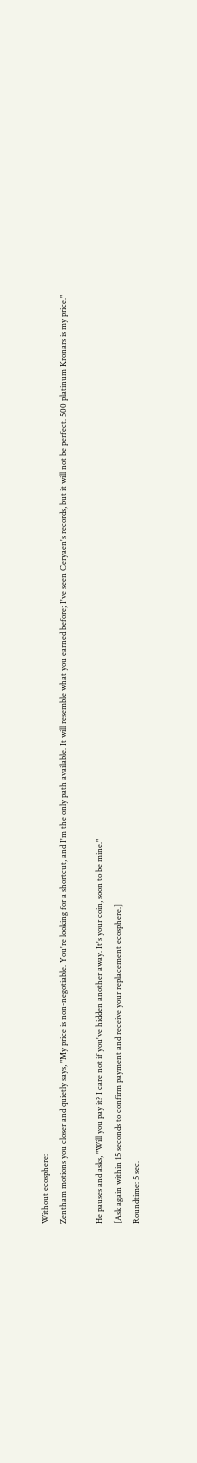Without ecosphere:
Zentham motions you closer and quietly says, "My price is non-negotiable. You're looking for a shortcut, and I'm the only path available. It will resemble what you earned before; I've seen Ceryaen's records, but it will not be perfect. 500 platinum Kronars is my price."

He pauses and asks, "Will you pay it? I care not if you've hidden another away. It's your coin, soon to be mine."
[Ask again within 15 seconds to confirm payment and receive your replacement ecosphere.]
Roundtime: 5 sec.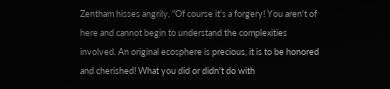Zentham hisses angrily, "Of course it's a forgery! You aren't of here and cannot begin to understand the complexities involved. An original ecosphere is precious, it is to be honored and cherished! What you did or didn't do with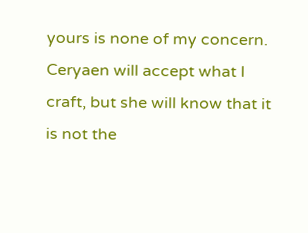yours is none of my concern. Ceryaen will accept what I craft, but she will know that it is not the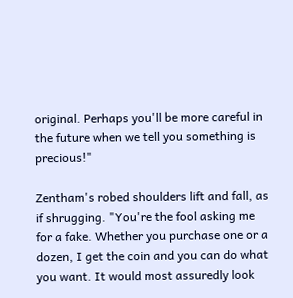original. Perhaps you'll be more careful in the future when we tell you something is precious!"

Zentham's robed shoulders lift and fall, as if shrugging. "You're the fool asking me for a fake. Whether you purchase one or a dozen, I get the coin and you can do what you want. It would most assuredly look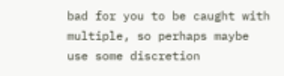bad for you to be caught with multiple, so perhaps maybe use some discretion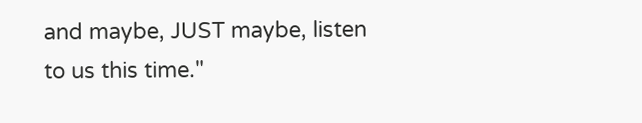and maybe, JUST maybe, listen to us this time."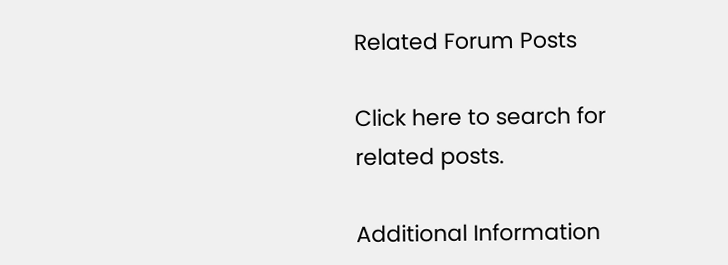Related Forum Posts

Click here to search for related posts.

Additional Information